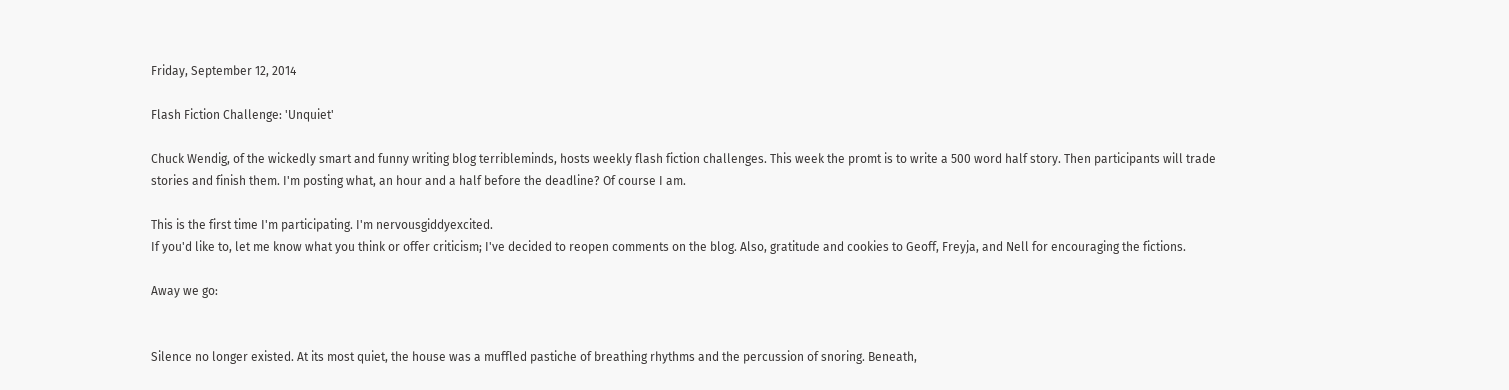Friday, September 12, 2014

Flash Fiction Challenge: 'Unquiet'

Chuck Wendig, of the wickedly smart and funny writing blog terribleminds, hosts weekly flash fiction challenges. This week the promt is to write a 500 word half story. Then participants will trade stories and finish them. I'm posting what, an hour and a half before the deadline? Of course I am.

This is the first time I'm participating. I'm nervousgiddyexcited.
If you'd like to, let me know what you think or offer criticism; I've decided to reopen comments on the blog. Also, gratitude and cookies to Geoff, Freyja, and Nell for encouraging the fictions.

Away we go:


Silence no longer existed. At its most quiet, the house was a muffled pastiche of breathing rhythms and the percussion of snoring. Beneath,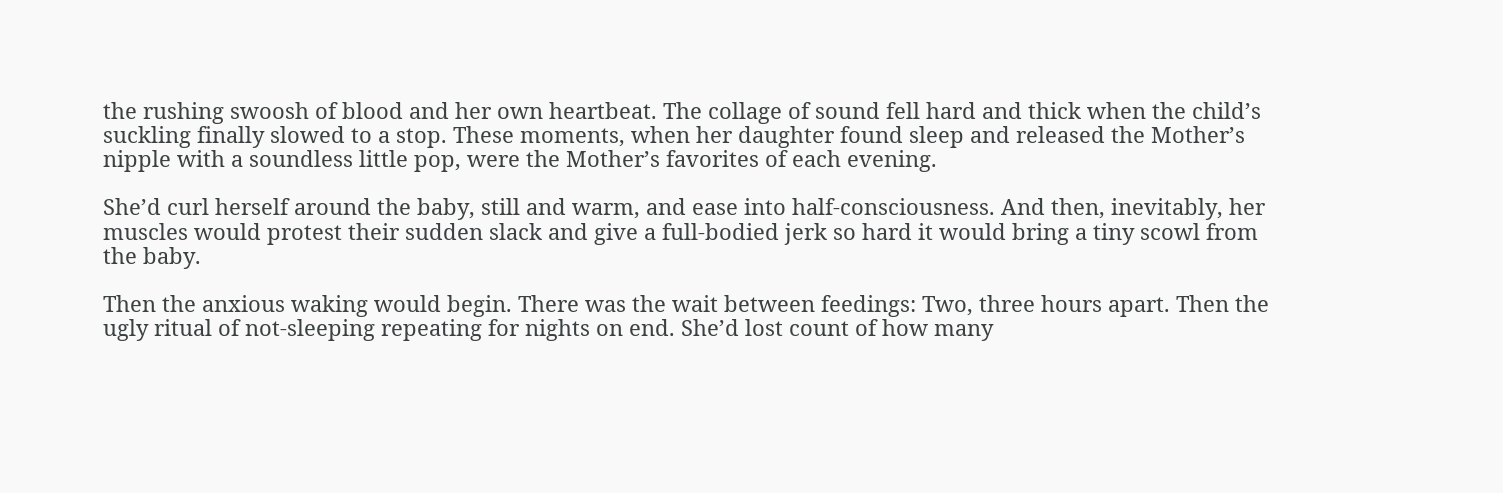the rushing swoosh of blood and her own heartbeat. The collage of sound fell hard and thick when the child’s suckling finally slowed to a stop. These moments, when her daughter found sleep and released the Mother’s nipple with a soundless little pop, were the Mother’s favorites of each evening.

She’d curl herself around the baby, still and warm, and ease into half-consciousness. And then, inevitably, her muscles would protest their sudden slack and give a full-bodied jerk so hard it would bring a tiny scowl from the baby.

Then the anxious waking would begin. There was the wait between feedings: Two, three hours apart. Then the ugly ritual of not-sleeping repeating for nights on end. She’d lost count of how many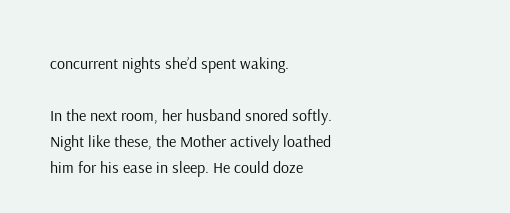concurrent nights she’d spent waking.

In the next room, her husband snored softly. Night like these, the Mother actively loathed him for his ease in sleep. He could doze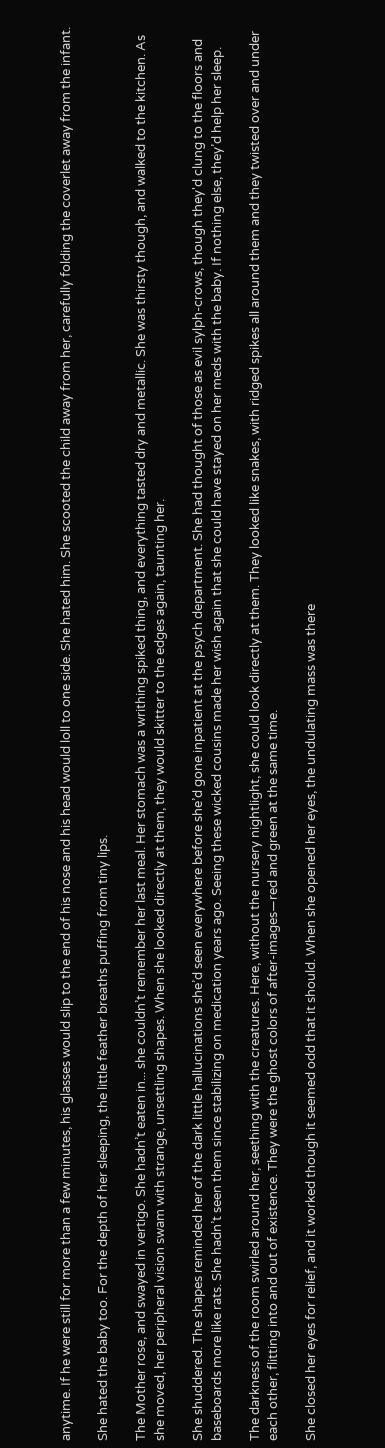anytime. If he were still for more than a few minutes, his glasses would slip to the end of his nose and his head would loll to one side. She hated him. She scooted the child away from her, carefully folding the coverlet away from the infant.

She hated the baby too. For the depth of her sleeping, the little feather breaths puffing from tiny lips.

The Mother rose, and swayed in vertigo. She hadn’t eaten in... she couldn’t remember her last meal. Her stomach was a writhing spiked thing, and everything tasted dry and metallic. She was thirsty though, and walked to the kitchen. As she moved, her peripheral vision swam with strange, unsettling shapes. When she looked directly at them, they would skitter to the edges again, taunting her.

She shuddered. The shapes reminded her of the dark little hallucinations she’d seen everywhere before she’d gone inpatient at the psych department. She had thought of those as evil sylph-crows, though they'd clung to the floors and baseboards more like rats. She hadn’t seen them since stabilizing on medication years ago. Seeing these wicked cousins made her wish again that she could have stayed on her meds with the baby. If nothing else, they’d help her sleep.

The darkness of the room swirled around her, seething with the creatures. Here, without the nursery nightlight, she could look directly at them. They looked like snakes, with ridged spikes all around them and they twisted over and under each other, flitting into and out of existence. They were the ghost colors of after-images—red and green at the same time.

She closed her eyes for relief, and it worked though it seemed odd that it should. When she opened her eyes, the undulating mass was there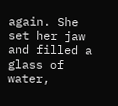again. She set her jaw and filled a glass of water,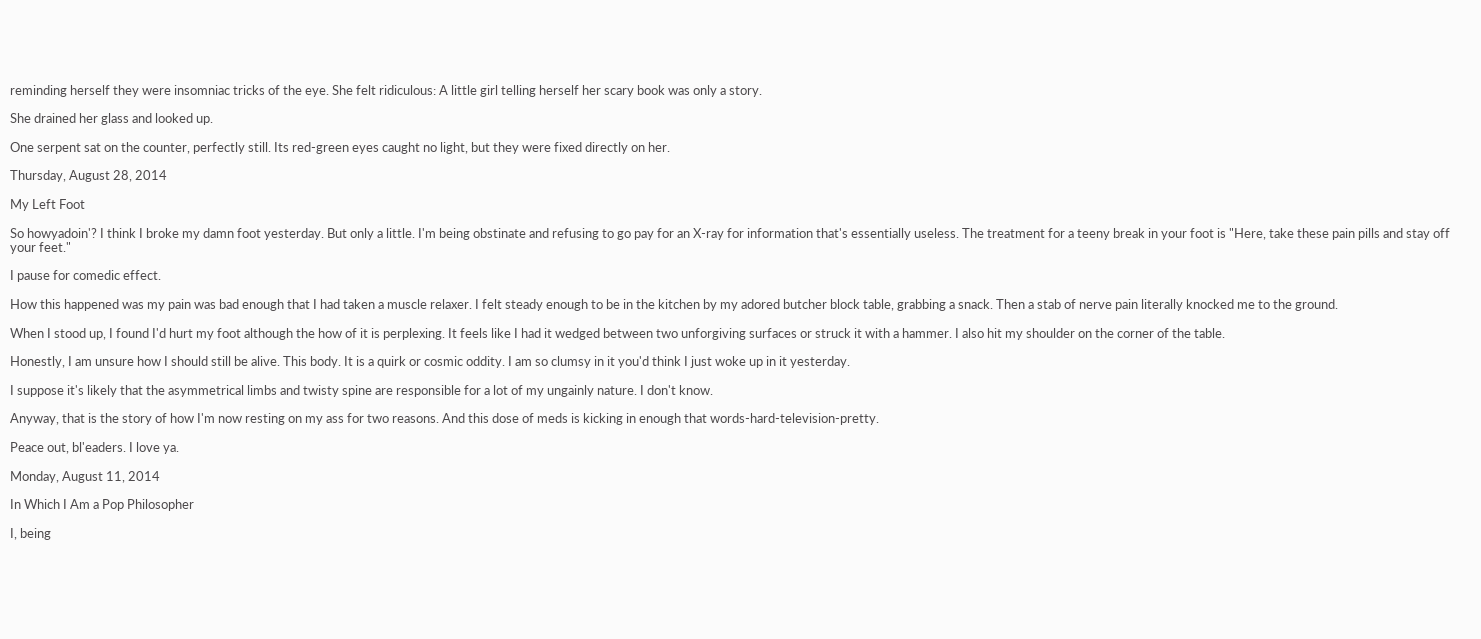reminding herself they were insomniac tricks of the eye. She felt ridiculous: A little girl telling herself her scary book was only a story.

She drained her glass and looked up.

One serpent sat on the counter, perfectly still. Its red-green eyes caught no light, but they were fixed directly on her.

Thursday, August 28, 2014

My Left Foot

So howyadoin'? I think I broke my damn foot yesterday. But only a little. I'm being obstinate and refusing to go pay for an X-ray for information that's essentially useless. The treatment for a teeny break in your foot is "Here, take these pain pills and stay off your feet."

I pause for comedic effect.

How this happened was my pain was bad enough that I had taken a muscle relaxer. I felt steady enough to be in the kitchen by my adored butcher block table, grabbing a snack. Then a stab of nerve pain literally knocked me to the ground.

When I stood up, I found I'd hurt my foot although the how of it is perplexing. It feels like I had it wedged between two unforgiving surfaces or struck it with a hammer. I also hit my shoulder on the corner of the table.

Honestly, I am unsure how I should still be alive. This body. It is a quirk or cosmic oddity. I am so clumsy in it you'd think I just woke up in it yesterday.

I suppose it's likely that the asymmetrical limbs and twisty spine are responsible for a lot of my ungainly nature. I don't know.

Anyway, that is the story of how I'm now resting on my ass for two reasons. And this dose of meds is kicking in enough that words-hard-television-pretty.

Peace out, bl'eaders. I love ya.

Monday, August 11, 2014

In Which I Am a Pop Philosopher

I, being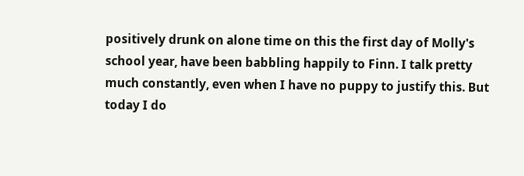positively drunk on alone time on this the first day of Molly's school year, have been babbling happily to Finn. I talk pretty much constantly, even when I have no puppy to justify this. But today I do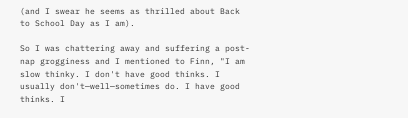(and I swear he seems as thrilled about Back to School Day as I am).

So I was chattering away and suffering a post-nap grogginess and I mentioned to Finn, "I am slow thinky. I don't have good thinks. I usually don't—well—sometimes do. I have good thinks. I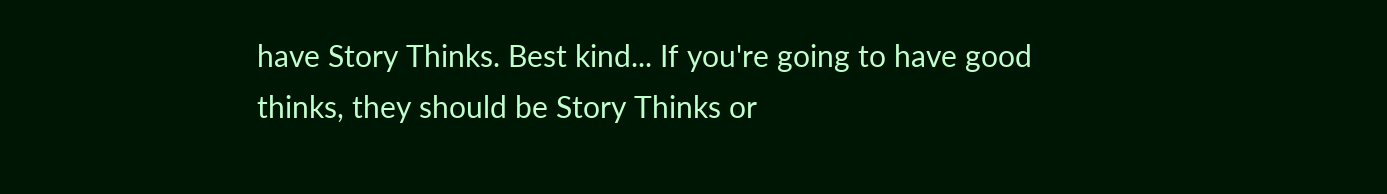have Story Thinks. Best kind... If you're going to have good thinks, they should be Story Thinks or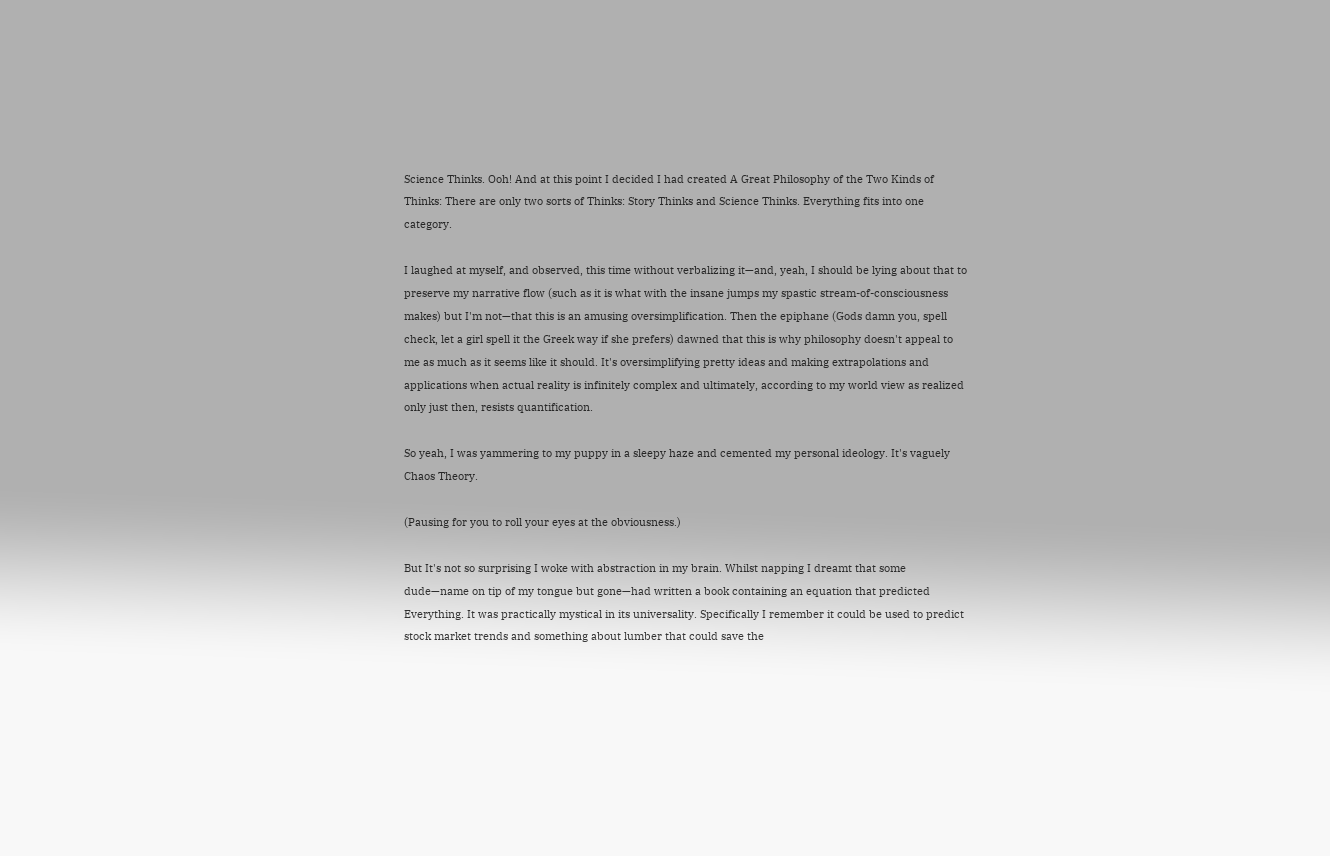Science Thinks. Ooh! And at this point I decided I had created A Great Philosophy of the Two Kinds of Thinks: There are only two sorts of Thinks: Story Thinks and Science Thinks. Everything fits into one category.

I laughed at myself, and observed, this time without verbalizing it—and, yeah, I should be lying about that to preserve my narrative flow (such as it is what with the insane jumps my spastic stream-of-consciousness makes) but I'm not—that this is an amusing oversimplification. Then the epiphane (Gods damn you, spell check, let a girl spell it the Greek way if she prefers) dawned that this is why philosophy doesn't appeal to me as much as it seems like it should. It's oversimplifying pretty ideas and making extrapolations and applications when actual reality is infinitely complex and ultimately, according to my world view as realized only just then, resists quantification.

So yeah, I was yammering to my puppy in a sleepy haze and cemented my personal ideology. It's vaguely Chaos Theory.

(Pausing for you to roll your eyes at the obviousness.)

But It's not so surprising I woke with abstraction in my brain. Whilst napping I dreamt that some dude—name on tip of my tongue but gone—had written a book containing an equation that predicted Everything. It was practically mystical in its universality. Specifically I remember it could be used to predict stock market trends and something about lumber that could save the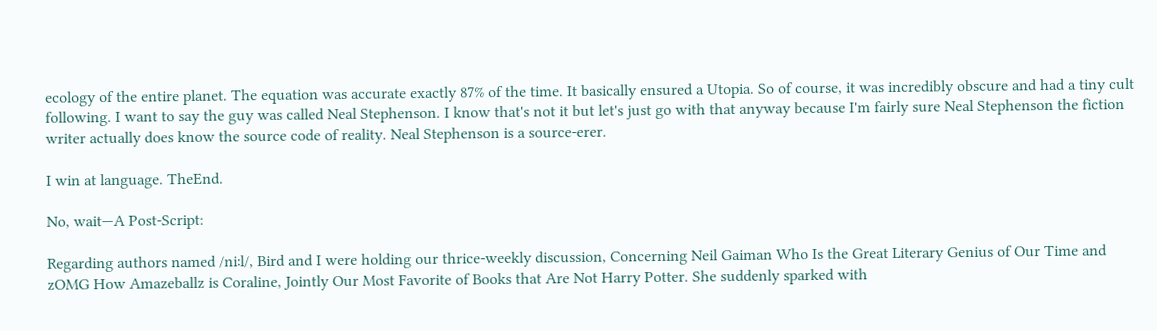ecology of the entire planet. The equation was accurate exactly 87% of the time. It basically ensured a Utopia. So of course, it was incredibly obscure and had a tiny cult following. I want to say the guy was called Neal Stephenson. I know that's not it but let's just go with that anyway because I'm fairly sure Neal Stephenson the fiction writer actually does know the source code of reality. Neal Stephenson is a source-erer.

I win at language. TheEnd.

No, wait—A Post-Script:

Regarding authors named /niːl/, Bird and I were holding our thrice-weekly discussion, Concerning Neil Gaiman Who Is the Great Literary Genius of Our Time and zOMG How Amazeballz is Coraline, Jointly Our Most Favorite of Books that Are Not Harry Potter. She suddenly sparked with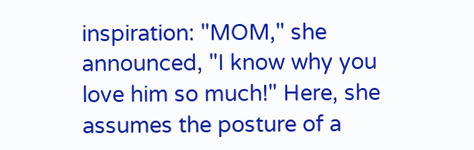inspiration: "MOM," she announced, "I know why you love him so much!" Here, she assumes the posture of a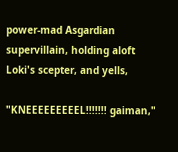power-mad Asgardian supervillain, holding aloft Loki's scepter, and yells,

"KNEEEEEEEEEL!!!!!!! gaiman,"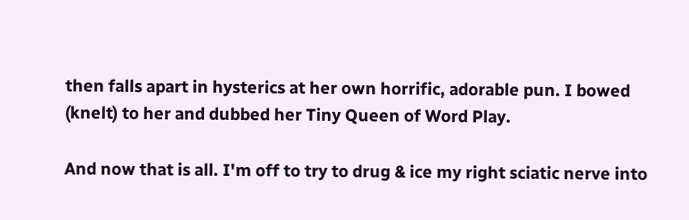then falls apart in hysterics at her own horrific, adorable pun. I bowed (knelt) to her and dubbed her Tiny Queen of Word Play.

And now that is all. I'm off to try to drug & ice my right sciatic nerve into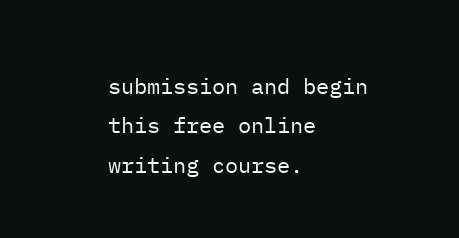submission and begin this free online writing course.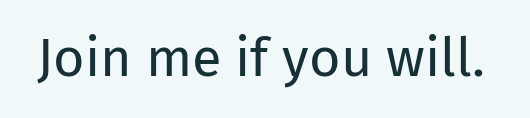Join me if you will.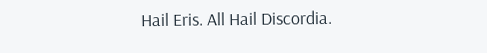Hail Eris. All Hail Discordia.